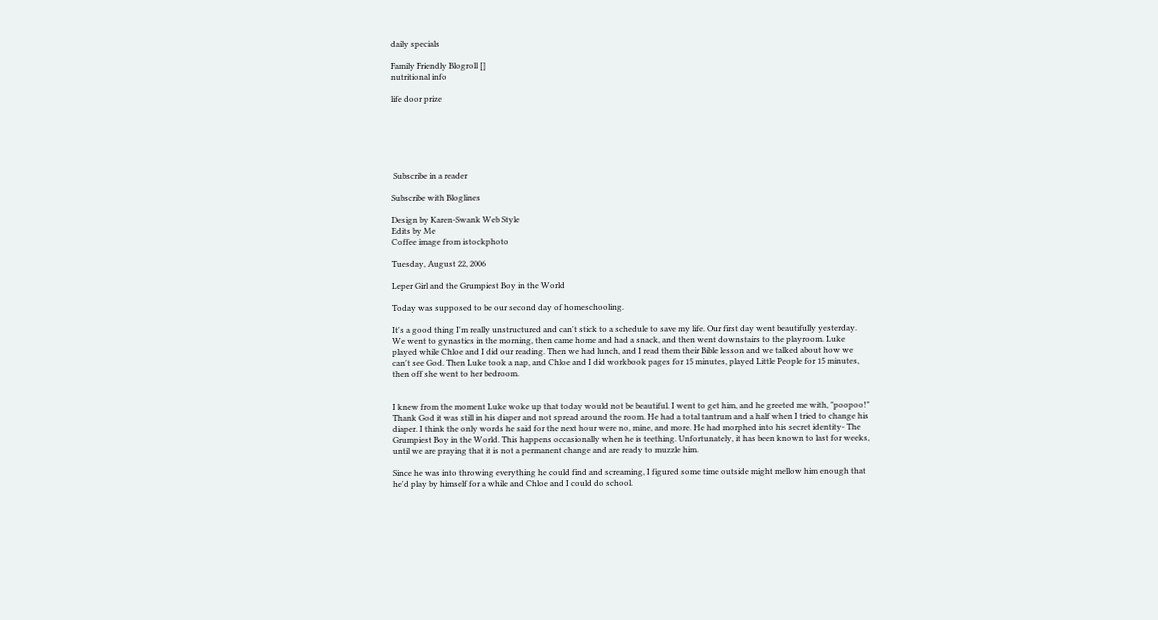daily specials

Family Friendly Blogroll []
nutritional info

life door prize






 Subscribe in a reader

Subscribe with Bloglines

Design by Karen-Swank Web Style
Edits by Me
Coffee image from istockphoto

Tuesday, August 22, 2006

Leper Girl and the Grumpiest Boy in the World

Today was supposed to be our second day of homeschooling.

It's a good thing I'm really unstructured and can't stick to a schedule to save my life. Our first day went beautifully yesterday. We went to gynastics in the morning, then came home and had a snack, and then went downstairs to the playroom. Luke played while Chloe and I did our reading. Then we had lunch, and I read them their Bible lesson and we talked about how we can't see God. Then Luke took a nap, and Chloe and I did workbook pages for 15 minutes, played Little People for 15 minutes, then off she went to her bedroom.


I knew from the moment Luke woke up that today would not be beautiful. I went to get him, and he greeted me with, "poopoo!" Thank God it was still in his diaper and not spread around the room. He had a total tantrum and a half when I tried to change his diaper. I think the only words he said for the next hour were no, mine, and more. He had morphed into his secret identity- The Grumpiest Boy in the World. This happens occasionally when he is teething. Unfortunately, it has been known to last for weeks, until we are praying that it is not a permanent change and are ready to muzzle him.

Since he was into throwing everything he could find and screaming, I figured some time outside might mellow him enough that he'd play by himself for a while and Chloe and I could do school.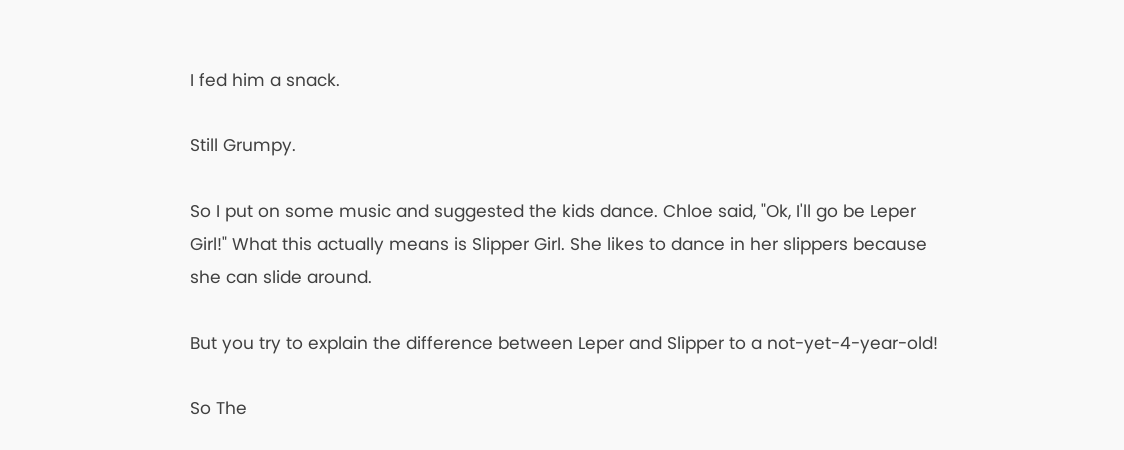I fed him a snack.

Still Grumpy.

So I put on some music and suggested the kids dance. Chloe said, "Ok, I'll go be Leper Girl!" What this actually means is Slipper Girl. She likes to dance in her slippers because she can slide around.

But you try to explain the difference between Leper and Slipper to a not-yet-4-year-old!

So The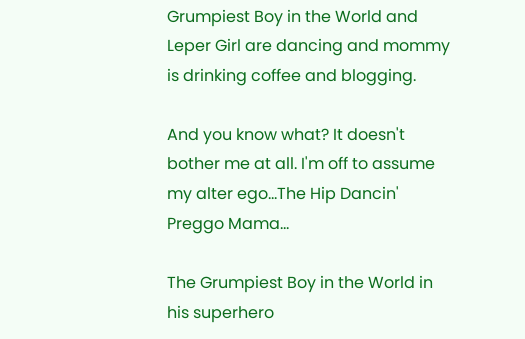Grumpiest Boy in the World and Leper Girl are dancing and mommy is drinking coffee and blogging.

And you know what? It doesn't bother me at all. I'm off to assume my alter ego...The Hip Dancin' Preggo Mama...

The Grumpiest Boy in the World in his superhero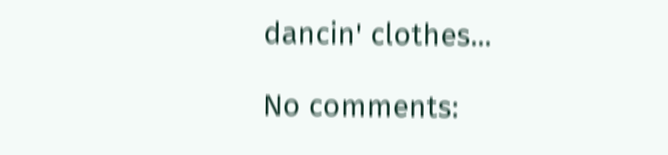dancin' clothes...

No comments: